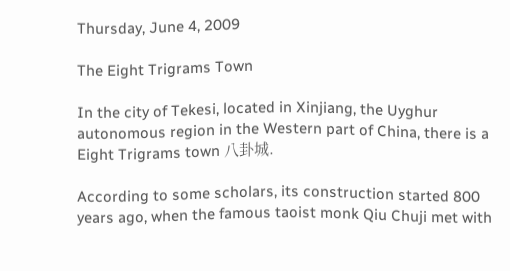Thursday, June 4, 2009

The Eight Trigrams Town

In the city of Tekesi, located in Xinjiang, the Uyghur autonomous region in the Western part of China, there is a Eight Trigrams town 八卦城.

According to some scholars, its construction started 800 years ago, when the famous taoist monk Qiu Chuji met with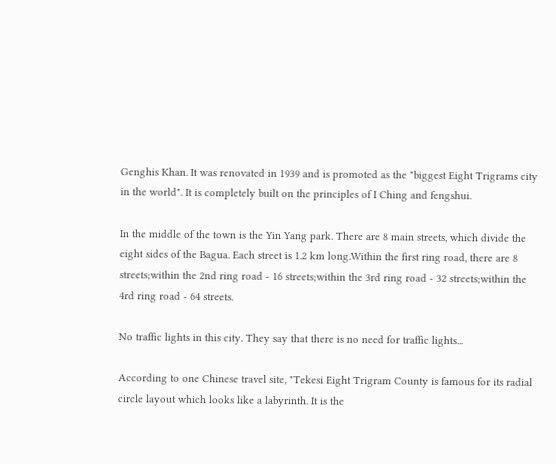Genghis Khan. It was renovated in 1939 and is promoted as the "biggest Eight Trigrams city in the world". It is completely built on the principles of I Ching and fengshui.

In the middle of the town is the Yin Yang park. There are 8 main streets, which divide the eight sides of the Bagua. Each street is 1.2 km long.Within the first ring road, there are 8 streets;within the 2nd ring road - 16 streets;within the 3rd ring road - 32 streets;within the 4rd ring road - 64 streets.

No traffic lights in this city. They say that there is no need for traffic lights...

According to one Chinese travel site, "Tekesi Eight Trigram County is famous for its radial circle layout which looks like a labyrinth. It is the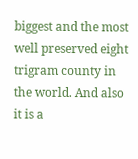biggest and the most well preserved eight trigram county in the world. And also it is a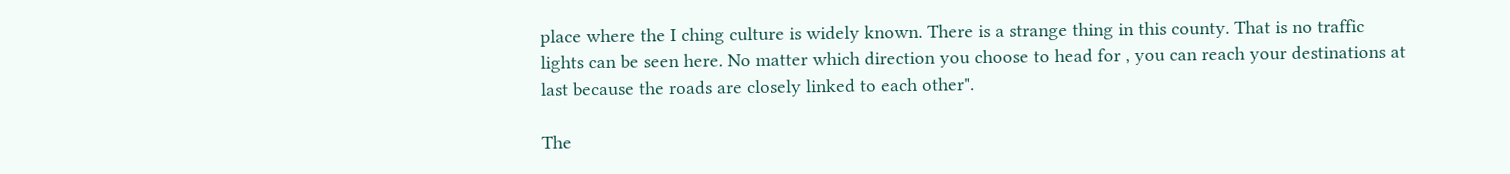place where the I ching culture is widely known. There is a strange thing in this county. That is no traffic lights can be seen here. No matter which direction you choose to head for , you can reach your destinations at last because the roads are closely linked to each other".

The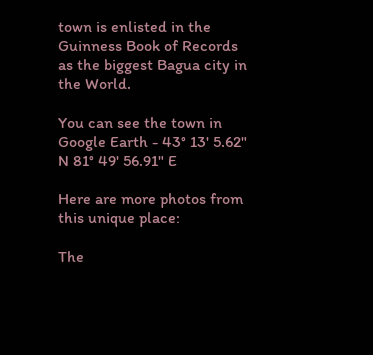town is enlisted in the Guinness Book of Records as the biggest Bagua city in the World.

You can see the town in Google Earth - 43° 13' 5.62" N 81° 49' 56.91" E

Here are more photos from this unique place:

The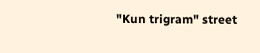"Kun trigram" street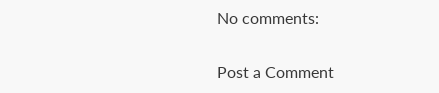No comments:

Post a Comment